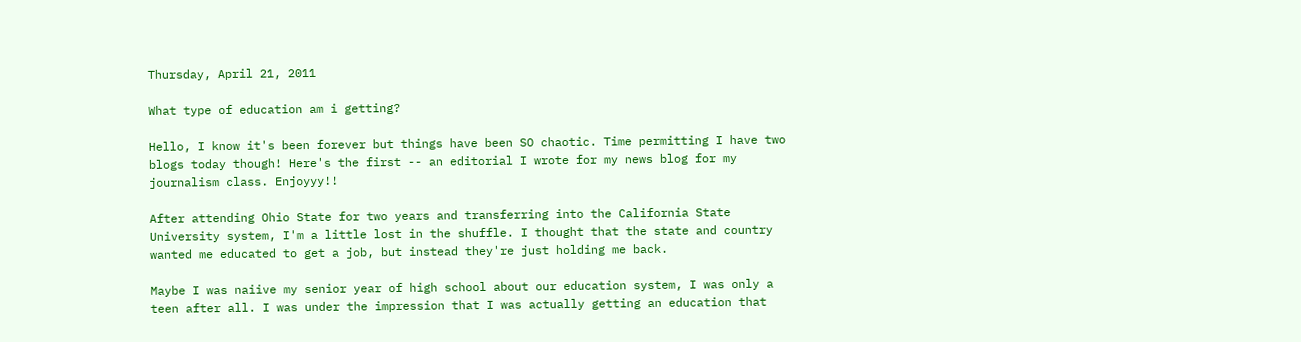Thursday, April 21, 2011

What type of education am i getting?

Hello, I know it's been forever but things have been SO chaotic. Time permitting I have two blogs today though! Here's the first -- an editorial I wrote for my news blog for my journalism class. Enjoyyy!!

After attending Ohio State for two years and transferring into the California State University system, I'm a little lost in the shuffle. I thought that the state and country wanted me educated to get a job, but instead they're just holding me back.

Maybe I was naiive my senior year of high school about our education system, I was only a teen after all. I was under the impression that I was actually getting an education that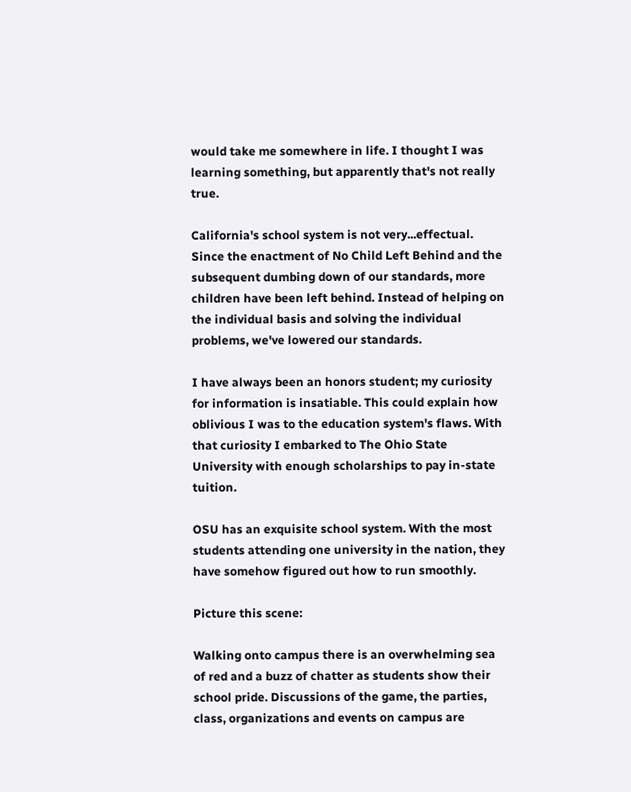would take me somewhere in life. I thought I was learning something, but apparently that's not really true.

California's school system is not very...effectual. Since the enactment of No Child Left Behind and the subsequent dumbing down of our standards, more children have been left behind. Instead of helping on the individual basis and solving the individual problems, we've lowered our standards.

I have always been an honors student; my curiosity for information is insatiable. This could explain how oblivious I was to the education system's flaws. With that curiosity I embarked to The Ohio State University with enough scholarships to pay in-state tuition.

OSU has an exquisite school system. With the most students attending one university in the nation, they have somehow figured out how to run smoothly.

Picture this scene:

Walking onto campus there is an overwhelming sea of red and a buzz of chatter as students show their school pride. Discussions of the game, the parties, class, organizations and events on campus are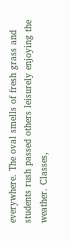everywhere. The oval smells of fresh grass and students rush passed others leisurely enjoying the weather. Classes,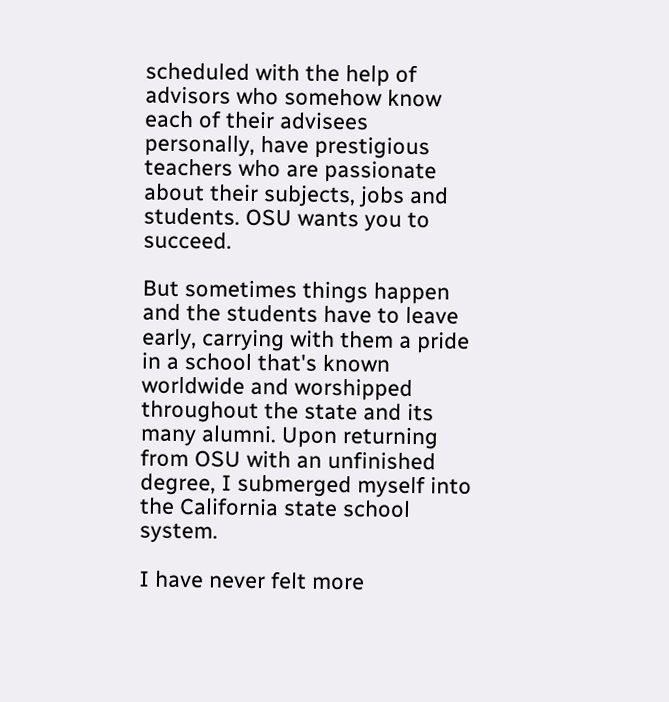scheduled with the help of advisors who somehow know each of their advisees personally, have prestigious teachers who are passionate about their subjects, jobs and students. OSU wants you to succeed.

But sometimes things happen and the students have to leave early, carrying with them a pride in a school that's known worldwide and worshipped throughout the state and its many alumni. Upon returning from OSU with an unfinished degree, I submerged myself into the California state school system.

I have never felt more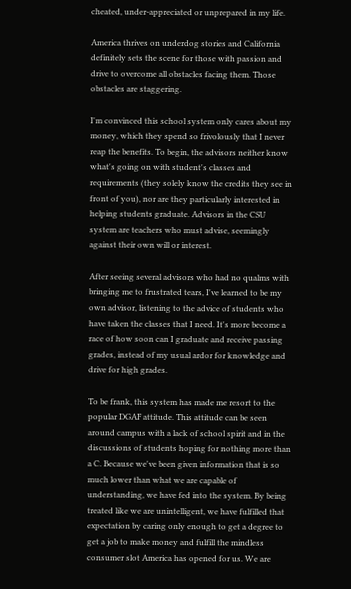cheated, under-appreciated or unprepared in my life.

America thrives on underdog stories and California definitely sets the scene for those with passion and drive to overcome all obstacles facing them. Those obstacles are staggering.

I'm convinced this school system only cares about my money, which they spend so frivolously that I never reap the benefits. To begin, the advisors neither know what's going on with student's classes and requirements (they solely know the credits they see in front of you), nor are they particularly interested in helping students graduate. Advisors in the CSU system are teachers who must advise, seemingly against their own will or interest.

After seeing several advisors who had no qualms with bringing me to frustrated tears, I've learned to be my own advisor, listening to the advice of students who have taken the classes that I need. It's more become a race of how soon can I graduate and receive passing grades, instead of my usual ardor for knowledge and drive for high grades.

To be frank, this system has made me resort to the popular DGAF attitude. This attitude can be seen around campus with a lack of school spirit and in the discussions of students hoping for nothing more than a C. Because we've been given information that is so much lower than what we are capable of understanding, we have fed into the system. By being treated like we are unintelligent, we have fulfilled that expectation by caring only enough to get a degree to get a job to make money and fulfill the mindless consumer slot America has opened for us. We are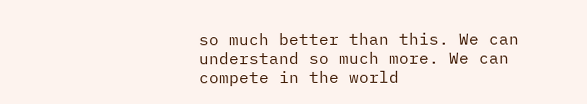so much better than this. We can understand so much more. We can compete in the world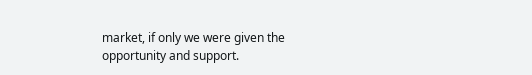market, if only we were given the opportunity and support.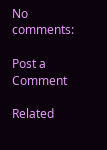No comments:

Post a Comment

Related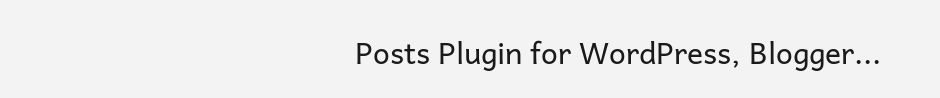Posts Plugin for WordPress, Blogger...